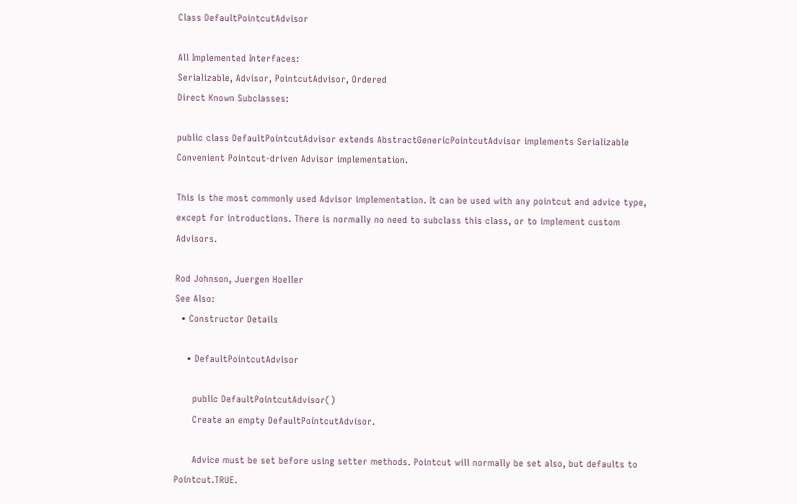Class DefaultPointcutAdvisor

All Implemented Interfaces:
Serializable, Advisor, PointcutAdvisor, Ordered
Direct Known Subclasses:

public class DefaultPointcutAdvisor extends AbstractGenericPointcutAdvisor implements Serializable
Convenient Pointcut-driven Advisor implementation.

This is the most commonly used Advisor implementation. It can be used with any pointcut and advice type, except for introductions. There is normally no need to subclass this class, or to implement custom Advisors.

Rod Johnson, Juergen Hoeller
See Also:
  • Constructor Details

    • DefaultPointcutAdvisor

      public DefaultPointcutAdvisor()
      Create an empty DefaultPointcutAdvisor.

      Advice must be set before using setter methods. Pointcut will normally be set also, but defaults to Pointcut.TRUE.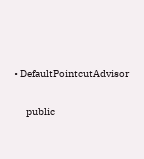• DefaultPointcutAdvisor

      public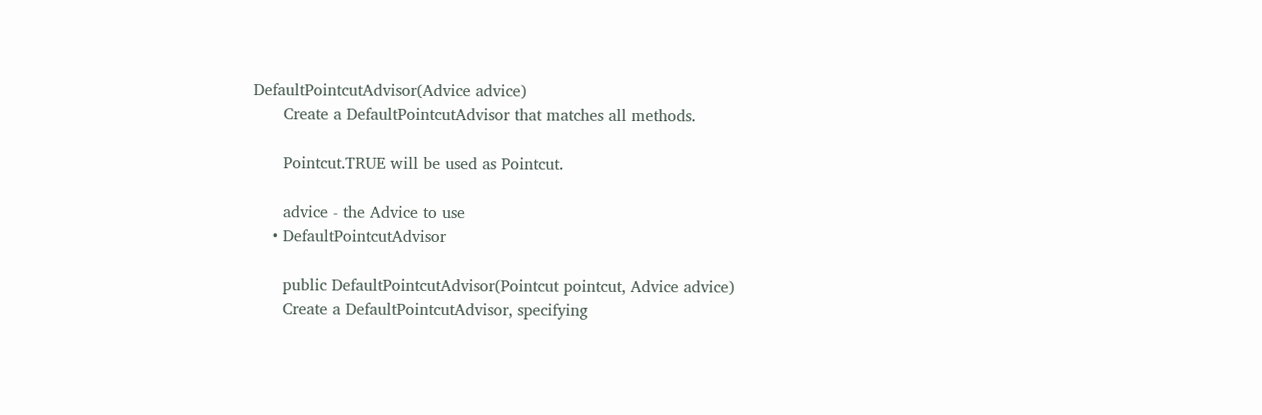DefaultPointcutAdvisor(Advice advice)
      Create a DefaultPointcutAdvisor that matches all methods.

      Pointcut.TRUE will be used as Pointcut.

      advice - the Advice to use
    • DefaultPointcutAdvisor

      public DefaultPointcutAdvisor(Pointcut pointcut, Advice advice)
      Create a DefaultPointcutAdvisor, specifying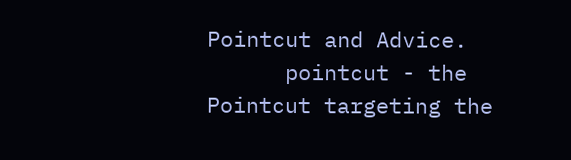Pointcut and Advice.
      pointcut - the Pointcut targeting the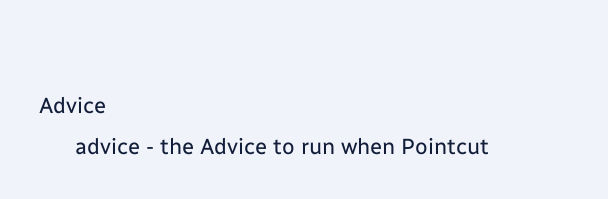Advice
      advice - the Advice to run when Pointcut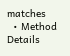matches
  • Method Details